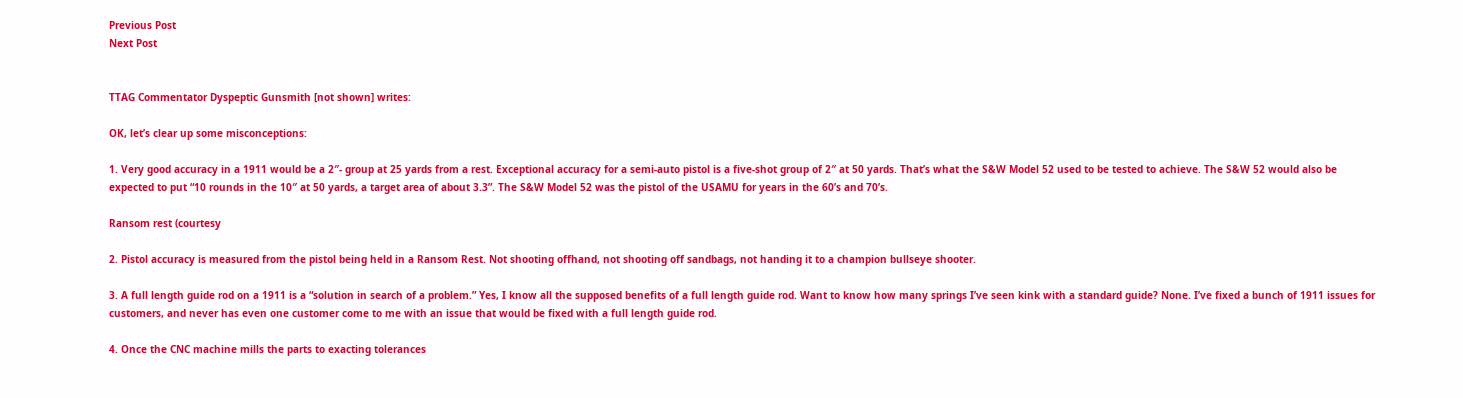Previous Post
Next Post


TTAG Commentator Dyspeptic Gunsmith [not shown] writes:

OK, let’s clear up some misconceptions:

1. Very good accuracy in a 1911 would be a 2″- group at 25 yards from a rest. Exceptional accuracy for a semi-auto pistol is a five-shot group of 2″ at 50 yards. That’s what the S&W Model 52 used to be tested to achieve. The S&W 52 would also be expected to put “10 rounds in the 10″ at 50 yards, a target area of about 3.3”. The S&W Model 52 was the pistol of the USAMU for years in the 60’s and 70’s.

Ransom rest (courtesy

2. Pistol accuracy is measured from the pistol being held in a Ransom Rest. Not shooting offhand, not shooting off sandbags, not handing it to a champion bullseye shooter.

3. A full length guide rod on a 1911 is a “solution in search of a problem.” Yes, I know all the supposed benefits of a full length guide rod. Want to know how many springs I’ve seen kink with a standard guide? None. I’ve fixed a bunch of 1911 issues for customers, and never has even one customer come to me with an issue that would be fixed with a full length guide rod.

4. Once the CNC machine mills the parts to exacting tolerances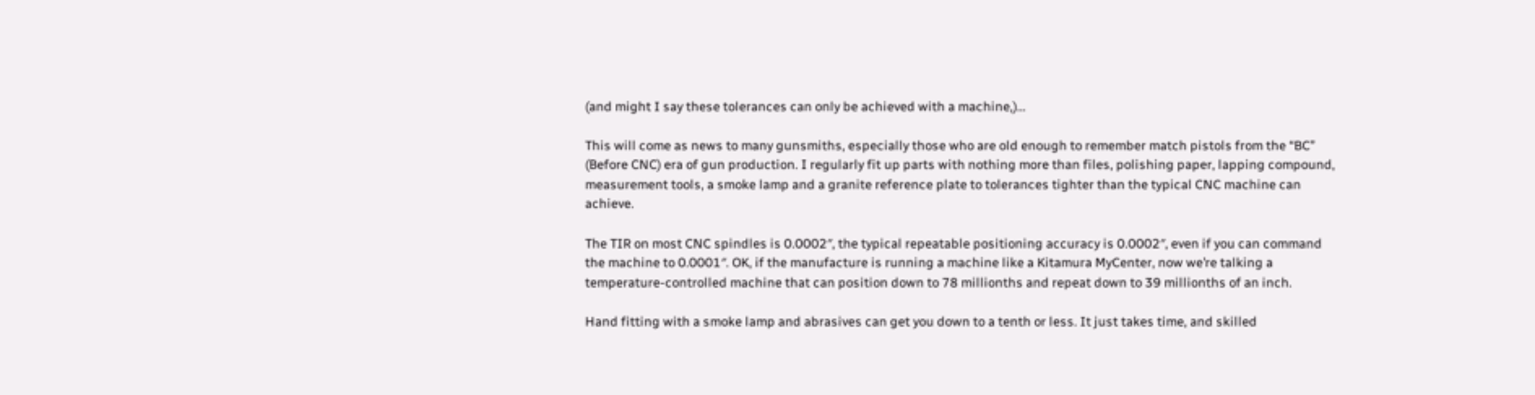(and might I say these tolerances can only be achieved with a machine,)…

This will come as news to many gunsmiths, especially those who are old enough to remember match pistols from the “BC” (Before CNC) era of gun production. I regularly fit up parts with nothing more than files, polishing paper, lapping compound, measurement tools, a smoke lamp and a granite reference plate to tolerances tighter than the typical CNC machine can achieve.

The TIR on most CNC spindles is 0.0002″, the typical repeatable positioning accuracy is 0.0002″, even if you can command the machine to 0.0001″. OK, if the manufacture is running a machine like a Kitamura MyCenter, now we’re talking a temperature-controlled machine that can position down to 78 millionths and repeat down to 39 millionths of an inch.

Hand fitting with a smoke lamp and abrasives can get you down to a tenth or less. It just takes time, and skilled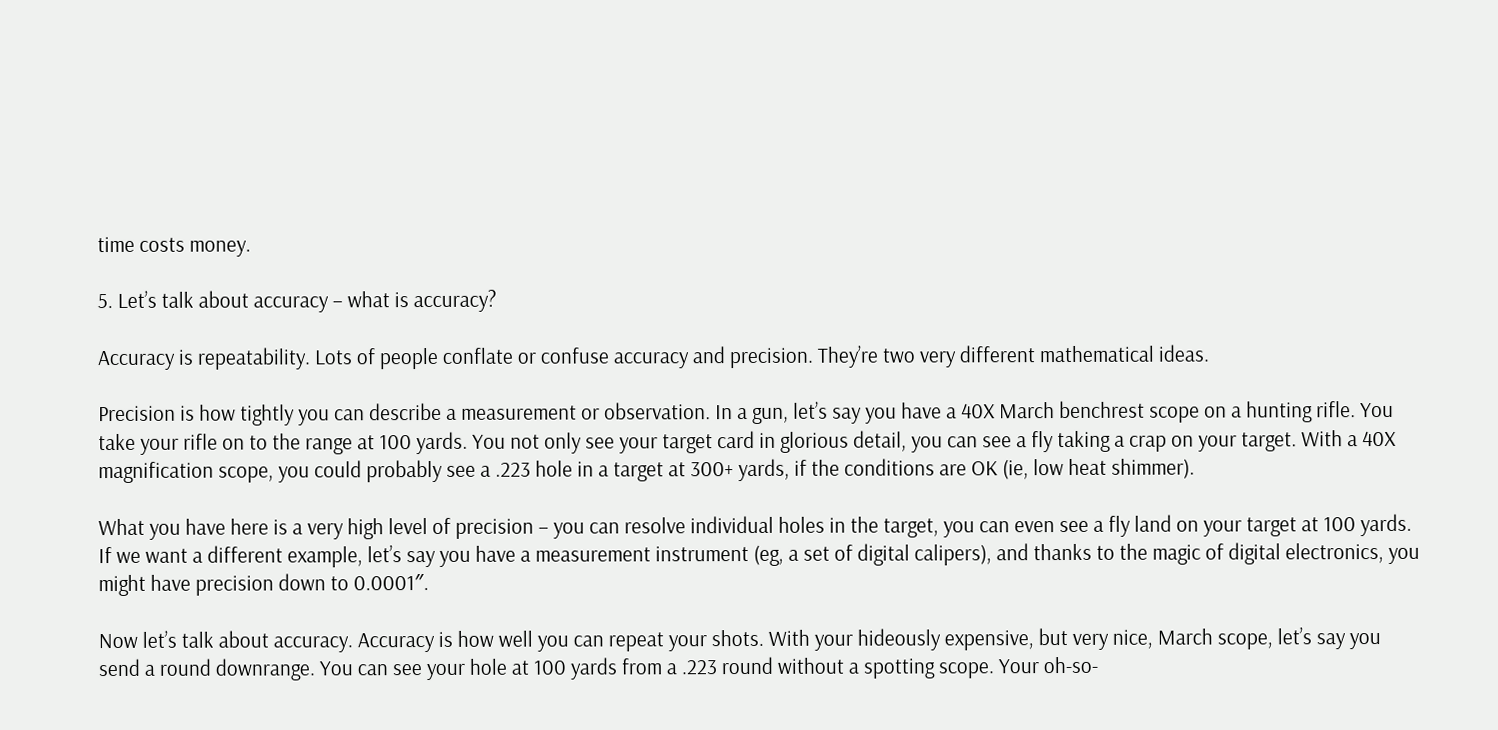time costs money.

5. Let’s talk about accuracy – what is accuracy?

Accuracy is repeatability. Lots of people conflate or confuse accuracy and precision. They’re two very different mathematical ideas.

Precision is how tightly you can describe a measurement or observation. In a gun, let’s say you have a 40X March benchrest scope on a hunting rifle. You take your rifle on to the range at 100 yards. You not only see your target card in glorious detail, you can see a fly taking a crap on your target. With a 40X magnification scope, you could probably see a .223 hole in a target at 300+ yards, if the conditions are OK (ie, low heat shimmer).

What you have here is a very high level of precision – you can resolve individual holes in the target, you can even see a fly land on your target at 100 yards. If we want a different example, let’s say you have a measurement instrument (eg, a set of digital calipers), and thanks to the magic of digital electronics, you might have precision down to 0.0001″.

Now let’s talk about accuracy. Accuracy is how well you can repeat your shots. With your hideously expensive, but very nice, March scope, let’s say you send a round downrange. You can see your hole at 100 yards from a .223 round without a spotting scope. Your oh-so-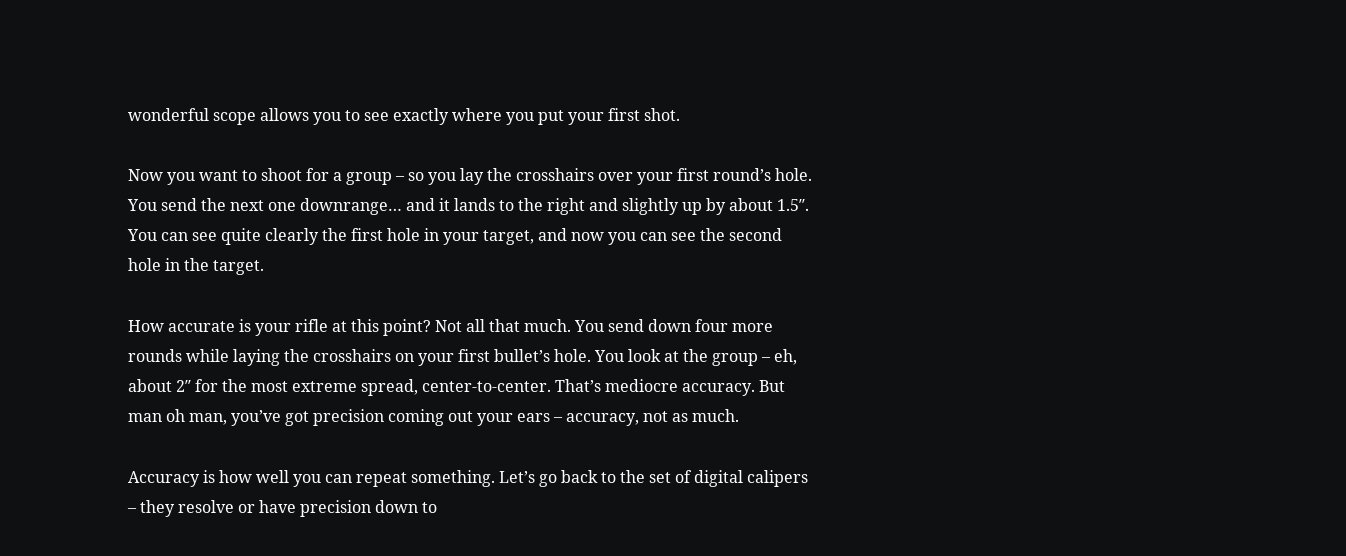wonderful scope allows you to see exactly where you put your first shot.

Now you want to shoot for a group – so you lay the crosshairs over your first round’s hole. You send the next one downrange… and it lands to the right and slightly up by about 1.5″. You can see quite clearly the first hole in your target, and now you can see the second hole in the target.

How accurate is your rifle at this point? Not all that much. You send down four more rounds while laying the crosshairs on your first bullet’s hole. You look at the group – eh, about 2″ for the most extreme spread, center-to-center. That’s mediocre accuracy. But man oh man, you’ve got precision coming out your ears – accuracy, not as much.

Accuracy is how well you can repeat something. Let’s go back to the set of digital calipers – they resolve or have precision down to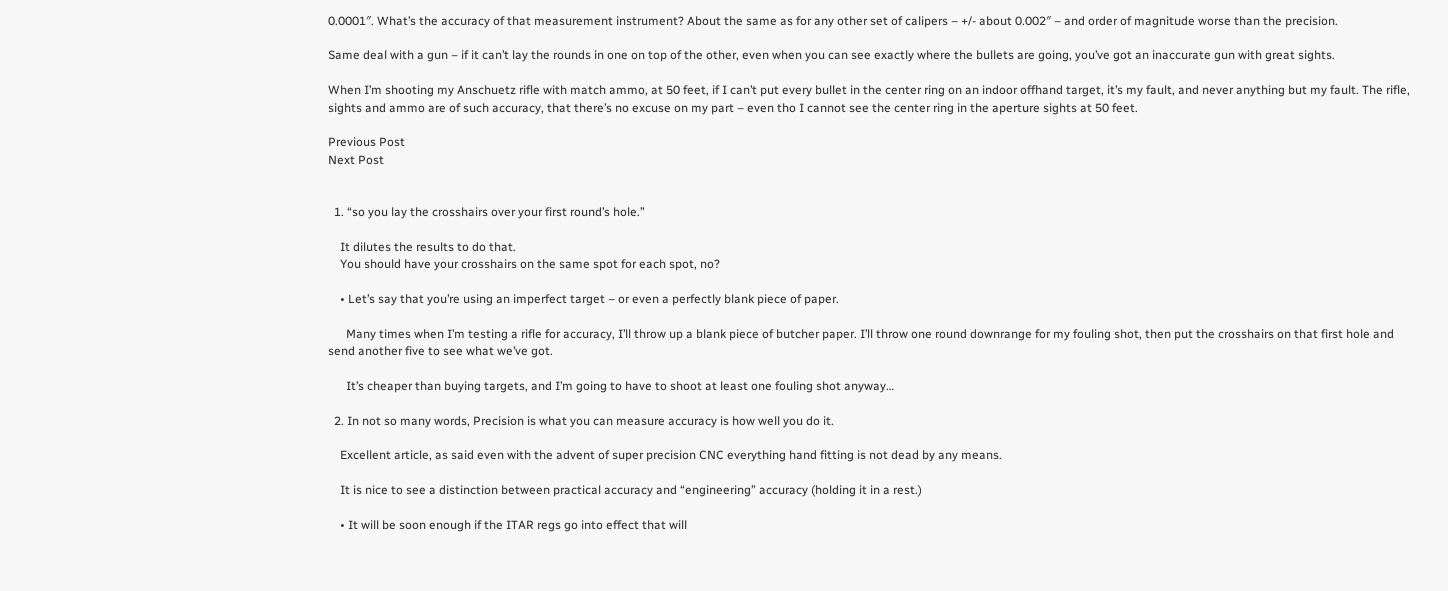0.0001″. What’s the accuracy of that measurement instrument? About the same as for any other set of calipers – +/- about 0.002″ – and order of magnitude worse than the precision.

Same deal with a gun – if it can’t lay the rounds in one on top of the other, even when you can see exactly where the bullets are going, you’ve got an inaccurate gun with great sights.

When I’m shooting my Anschuetz rifle with match ammo, at 50 feet, if I can’t put every bullet in the center ring on an indoor offhand target, it’s my fault, and never anything but my fault. The rifle, sights and ammo are of such accuracy, that there’s no excuse on my part – even tho I cannot see the center ring in the aperture sights at 50 feet.

Previous Post
Next Post


  1. “so you lay the crosshairs over your first round’s hole.”

    It dilutes the results to do that.
    You should have your crosshairs on the same spot for each spot, no?

    • Let’s say that you’re using an imperfect target – or even a perfectly blank piece of paper.

      Many times when I’m testing a rifle for accuracy, I’ll throw up a blank piece of butcher paper. I’ll throw one round downrange for my fouling shot, then put the crosshairs on that first hole and send another five to see what we’ve got.

      It’s cheaper than buying targets, and I’m going to have to shoot at least one fouling shot anyway…

  2. In not so many words, Precision is what you can measure accuracy is how well you do it.

    Excellent article, as said even with the advent of super precision CNC everything hand fitting is not dead by any means.

    It is nice to see a distinction between practical accuracy and “engineering” accuracy (holding it in a rest.)

    • It will be soon enough if the ITAR regs go into effect that will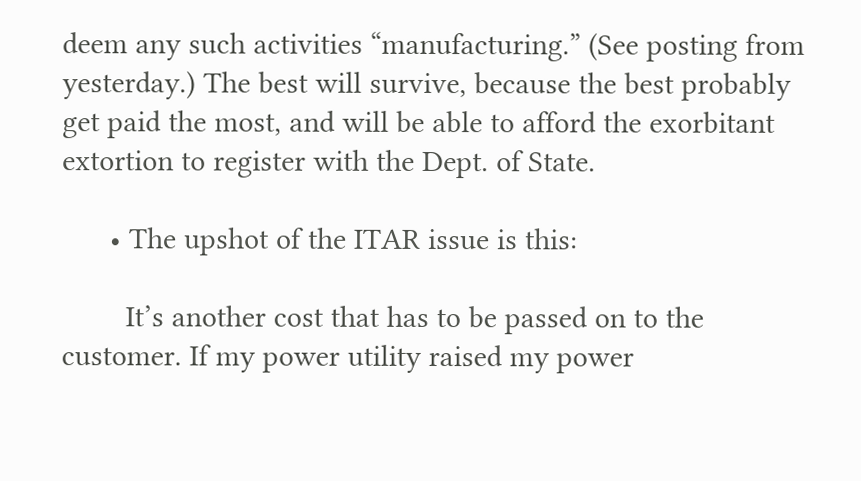deem any such activities “manufacturing.” (See posting from yesterday.) The best will survive, because the best probably get paid the most, and will be able to afford the exorbitant extortion to register with the Dept. of State.

      • The upshot of the ITAR issue is this:

        It’s another cost that has to be passed on to the customer. If my power utility raised my power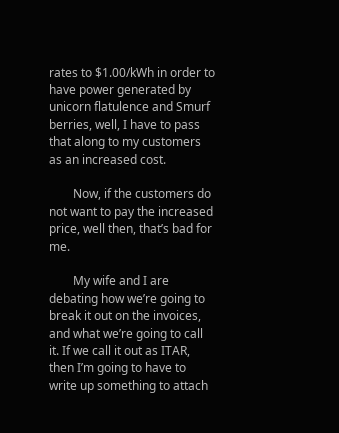rates to $1.00/kWh in order to have power generated by unicorn flatulence and Smurf berries, well, I have to pass that along to my customers as an increased cost.

        Now, if the customers do not want to pay the increased price, well then, that’s bad for me.

        My wife and I are debating how we’re going to break it out on the invoices, and what we’re going to call it. If we call it out as ITAR, then I’m going to have to write up something to attach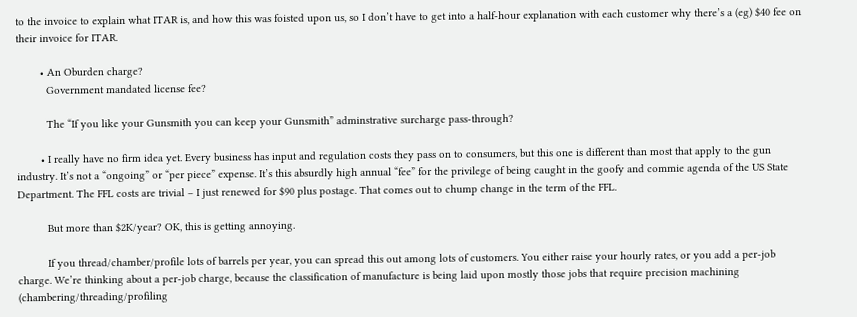to the invoice to explain what ITAR is, and how this was foisted upon us, so I don’t have to get into a half-hour explanation with each customer why there’s a (eg) $40 fee on their invoice for ITAR.

        • An Oburden charge?
          Government mandated license fee?

          The “If you like your Gunsmith you can keep your Gunsmith” adminstrative surcharge pass-through?

        • I really have no firm idea yet. Every business has input and regulation costs they pass on to consumers, but this one is different than most that apply to the gun industry. It’s not a “ongoing” or “per piece” expense. It’s this absurdly high annual “fee” for the privilege of being caught in the goofy and commie agenda of the US State Department. The FFL costs are trivial – I just renewed for $90 plus postage. That comes out to chump change in the term of the FFL.

          But more than $2K/year? OK, this is getting annoying.

          If you thread/chamber/profile lots of barrels per year, you can spread this out among lots of customers. You either raise your hourly rates, or you add a per-job charge. We’re thinking about a per-job charge, because the classification of manufacture is being laid upon mostly those jobs that require precision machining (chambering/threading/profiling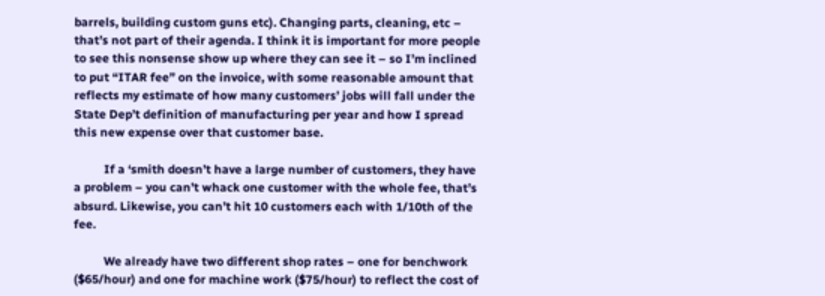barrels, building custom guns etc). Changing parts, cleaning, etc – that’s not part of their agenda. I think it is important for more people to see this nonsense show up where they can see it – so I’m inclined to put “ITAR fee” on the invoice, with some reasonable amount that reflects my estimate of how many customers’ jobs will fall under the State Dep’t definition of manufacturing per year and how I spread this new expense over that customer base.

          If a ‘smith doesn’t have a large number of customers, they have a problem – you can’t whack one customer with the whole fee, that’s absurd. Likewise, you can’t hit 10 customers each with 1/10th of the fee.

          We already have two different shop rates – one for benchwork ($65/hour) and one for machine work ($75/hour) to reflect the cost of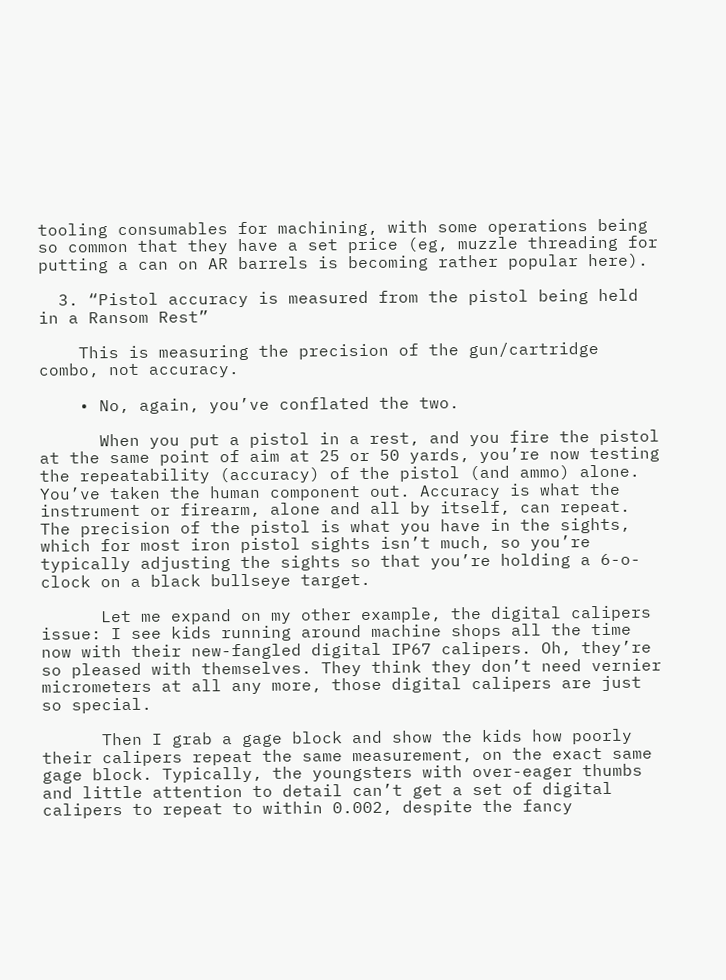tooling consumables for machining, with some operations being so common that they have a set price (eg, muzzle threading for putting a can on AR barrels is becoming rather popular here).

  3. “Pistol accuracy is measured from the pistol being held in a Ransom Rest”

    This is measuring the precision of the gun/cartridge combo, not accuracy.

    • No, again, you’ve conflated the two.

      When you put a pistol in a rest, and you fire the pistol at the same point of aim at 25 or 50 yards, you’re now testing the repeatability (accuracy) of the pistol (and ammo) alone. You’ve taken the human component out. Accuracy is what the instrument or firearm, alone and all by itself, can repeat. The precision of the pistol is what you have in the sights, which for most iron pistol sights isn’t much, so you’re typically adjusting the sights so that you’re holding a 6-o-clock on a black bullseye target.

      Let me expand on my other example, the digital calipers issue: I see kids running around machine shops all the time now with their new-fangled digital IP67 calipers. Oh, they’re so pleased with themselves. They think they don’t need vernier micrometers at all any more, those digital calipers are just so special.

      Then I grab a gage block and show the kids how poorly their calipers repeat the same measurement, on the exact same gage block. Typically, the youngsters with over-eager thumbs and little attention to detail can’t get a set of digital calipers to repeat to within 0.002, despite the fancy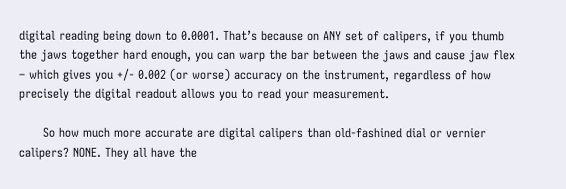digital reading being down to 0.0001. That’s because on ANY set of calipers, if you thumb the jaws together hard enough, you can warp the bar between the jaws and cause jaw flex – which gives you +/- 0.002 (or worse) accuracy on the instrument, regardless of how precisely the digital readout allows you to read your measurement.

      So how much more accurate are digital calipers than old-fashined dial or vernier calipers? NONE. They all have the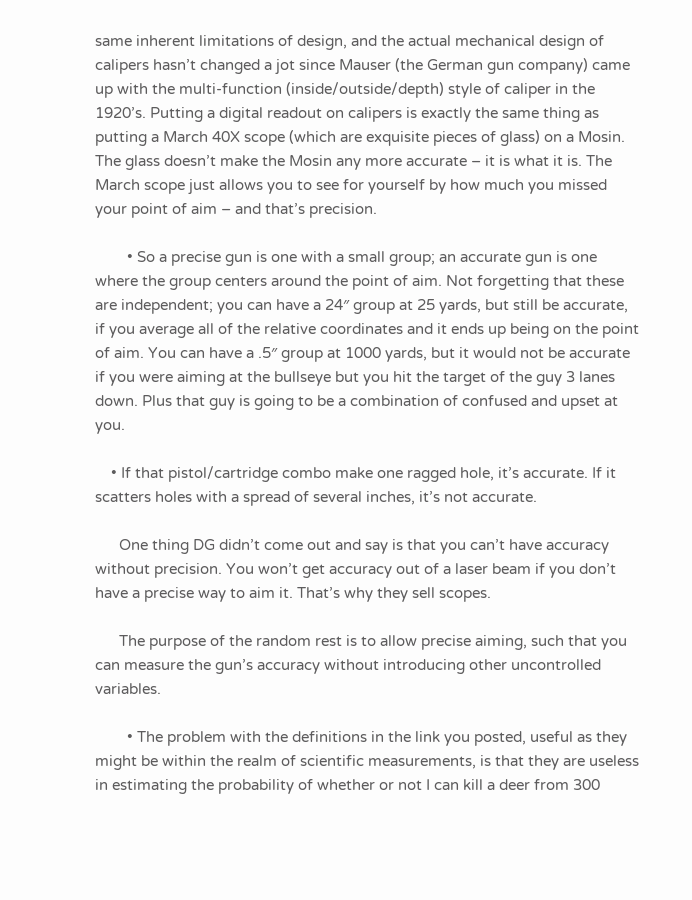same inherent limitations of design, and the actual mechanical design of calipers hasn’t changed a jot since Mauser (the German gun company) came up with the multi-function (inside/outside/depth) style of caliper in the 1920’s. Putting a digital readout on calipers is exactly the same thing as putting a March 40X scope (which are exquisite pieces of glass) on a Mosin. The glass doesn’t make the Mosin any more accurate – it is what it is. The March scope just allows you to see for yourself by how much you missed your point of aim – and that’s precision.

        • So a precise gun is one with a small group; an accurate gun is one where the group centers around the point of aim. Not forgetting that these are independent; you can have a 24″ group at 25 yards, but still be accurate, if you average all of the relative coordinates and it ends up being on the point of aim. You can have a .5″ group at 1000 yards, but it would not be accurate if you were aiming at the bullseye but you hit the target of the guy 3 lanes down. Plus that guy is going to be a combination of confused and upset at you.

    • If that pistol/cartridge combo make one ragged hole, it’s accurate. If it scatters holes with a spread of several inches, it’s not accurate.

      One thing DG didn’t come out and say is that you can’t have accuracy without precision. You won’t get accuracy out of a laser beam if you don’t have a precise way to aim it. That’s why they sell scopes.

      The purpose of the random rest is to allow precise aiming, such that you can measure the gun’s accuracy without introducing other uncontrolled variables.

        • The problem with the definitions in the link you posted, useful as they might be within the realm of scientific measurements, is that they are useless in estimating the probability of whether or not I can kill a deer from 300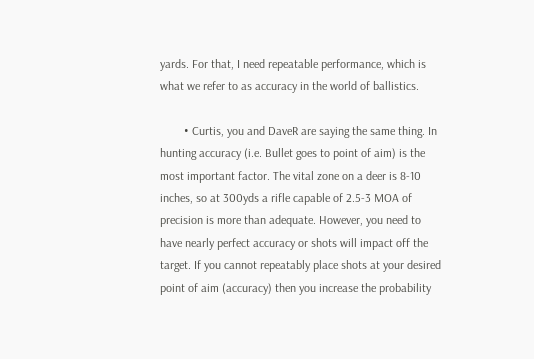yards. For that, I need repeatable performance, which is what we refer to as accuracy in the world of ballistics.

        • Curtis, you and DaveR are saying the same thing. In hunting accuracy (i.e. Bullet goes to point of aim) is the most important factor. The vital zone on a deer is 8-10 inches, so at 300yds a rifle capable of 2.5-3 MOA of precision is more than adequate. However, you need to have nearly perfect accuracy or shots will impact off the target. If you cannot repeatably place shots at your desired point of aim (accuracy) then you increase the probability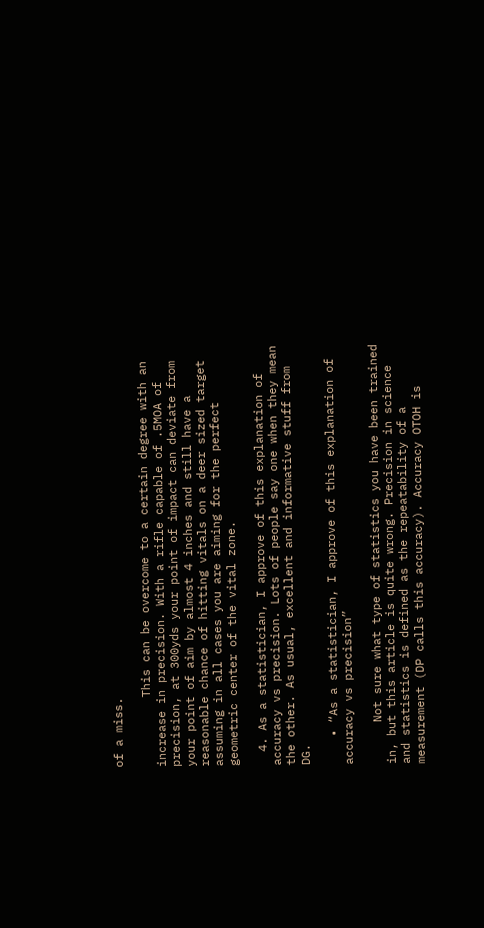of a miss.

          This can be overcome to a certain degree with an increase in precision. With a rifle capable of .5MOA of precision, at 300yds your point of impact can deviate from your point of aim by almost 4 inches and still have a reasonable chance of hitting vitals on a deer sized target assuming in all cases you are aiming for the perfect geometric center of the vital zone.

  4. As a statistician, I approve of this explanation of accuracy vs precision. Lots of people say one when they mean the other. As usual, excellent and informative stuff from DG.

    • “As a statistician, I approve of this explanation of accuracy vs precision”

      Not sure what type of statistics you have been trained in, but this article is quite wrong. Precision in science and statistics is defined as the repeatability of a measurement (DP calls this accuracy). Accuracy OTOH is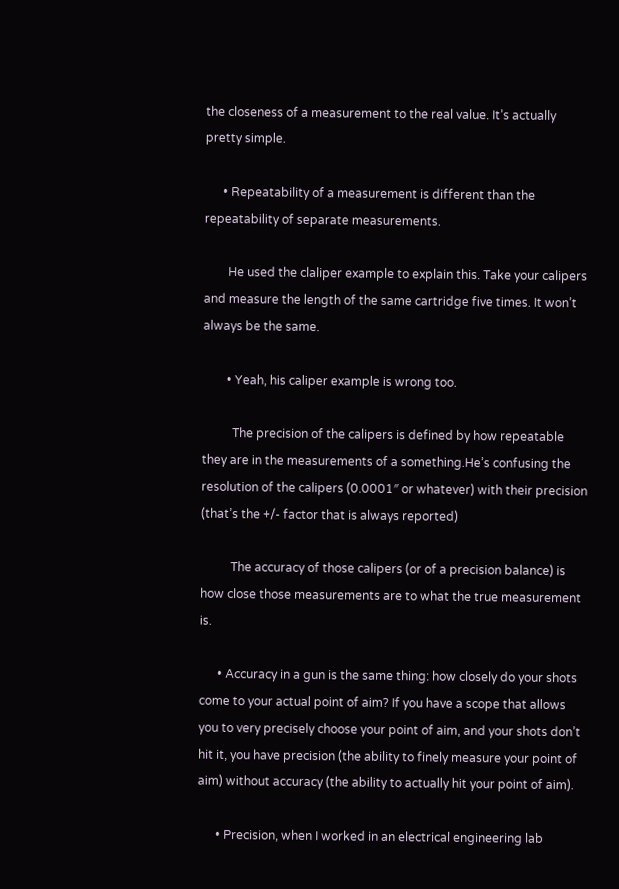the closeness of a measurement to the real value. It’s actually pretty simple.

      • Repeatability of a measurement is different than the repeatability of separate measurements.

        He used the claliper example to explain this. Take your calipers and measure the length of the same cartridge five times. It won’t always be the same.

        • Yeah, his caliper example is wrong too.

          The precision of the calipers is defined by how repeatable they are in the measurements of a something.He’s confusing the resolution of the calipers (0.0001″ or whatever) with their precision (that’s the +/- factor that is always reported)

          The accuracy of those calipers (or of a precision balance) is how close those measurements are to what the true measurement is.

      • Accuracy in a gun is the same thing: how closely do your shots come to your actual point of aim? If you have a scope that allows you to very precisely choose your point of aim, and your shots don’t hit it, you have precision (the ability to finely measure your point of aim) without accuracy (the ability to actually hit your point of aim).

      • Precision, when I worked in an electrical engineering lab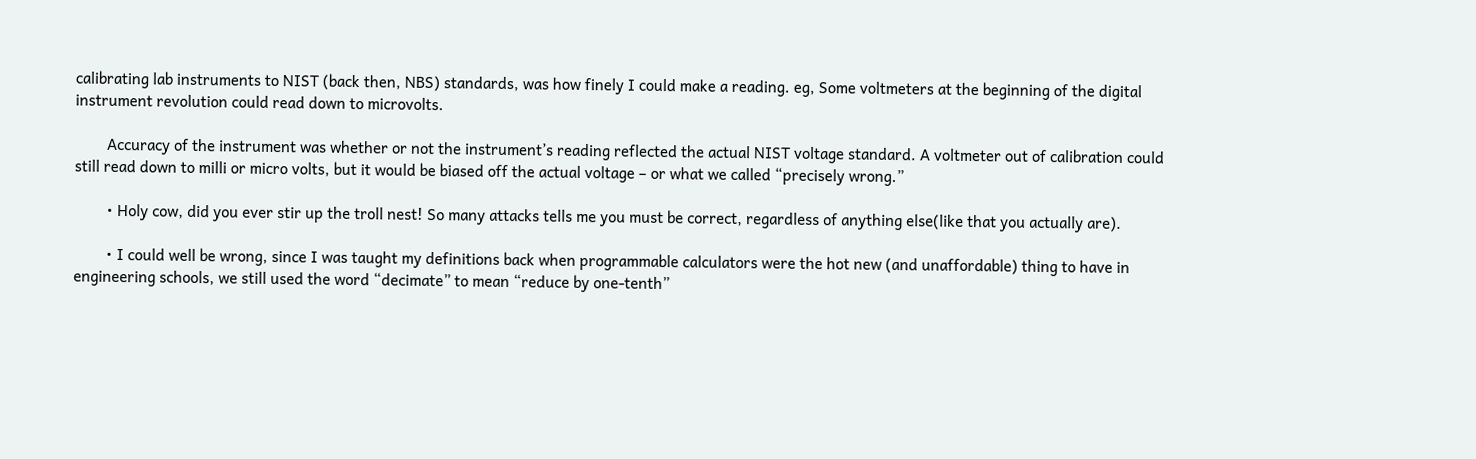calibrating lab instruments to NIST (back then, NBS) standards, was how finely I could make a reading. eg, Some voltmeters at the beginning of the digital instrument revolution could read down to microvolts.

        Accuracy of the instrument was whether or not the instrument’s reading reflected the actual NIST voltage standard. A voltmeter out of calibration could still read down to milli or micro volts, but it would be biased off the actual voltage – or what we called “precisely wrong.”

        • Holy cow, did you ever stir up the troll nest! So many attacks tells me you must be correct, regardless of anything else(like that you actually are).

        • I could well be wrong, since I was taught my definitions back when programmable calculators were the hot new (and unaffordable) thing to have in engineering schools, we still used the word “decimate” to mean “reduce by one-tenth”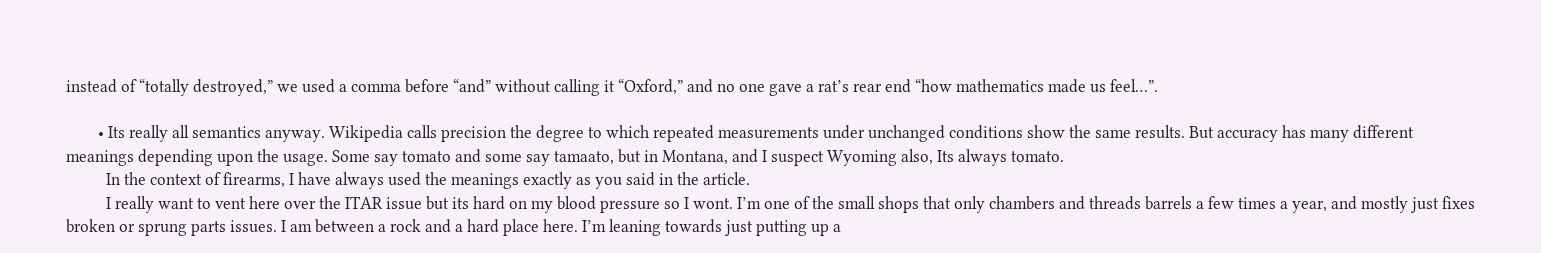instead of “totally destroyed,” we used a comma before “and” without calling it “Oxford,” and no one gave a rat’s rear end “how mathematics made us feel…”.

        • Its really all semantics anyway. Wikipedia calls precision the degree to which repeated measurements under unchanged conditions show the same results. But accuracy has many different meanings depending upon the usage. Some say tomato and some say tamaato, but in Montana, and I suspect Wyoming also, Its always tomato.
          In the context of firearms, I have always used the meanings exactly as you said in the article.
          I really want to vent here over the ITAR issue but its hard on my blood pressure so I wont. I’m one of the small shops that only chambers and threads barrels a few times a year, and mostly just fixes broken or sprung parts issues. I am between a rock and a hard place here. I’m leaning towards just putting up a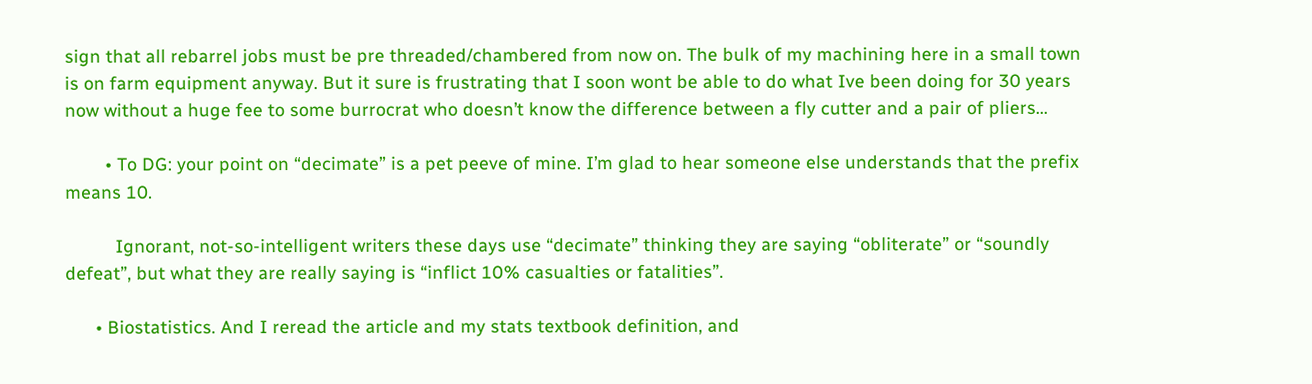sign that all rebarrel jobs must be pre threaded/chambered from now on. The bulk of my machining here in a small town is on farm equipment anyway. But it sure is frustrating that I soon wont be able to do what Ive been doing for 30 years now without a huge fee to some burrocrat who doesn’t know the difference between a fly cutter and a pair of pliers…

        • To DG: your point on “decimate” is a pet peeve of mine. I’m glad to hear someone else understands that the prefix means 10.

          Ignorant, not-so-intelligent writers these days use “decimate” thinking they are saying “obliterate” or “soundly defeat”, but what they are really saying is “inflict 10% casualties or fatalities”.

      • Biostatistics. And I reread the article and my stats textbook definition, and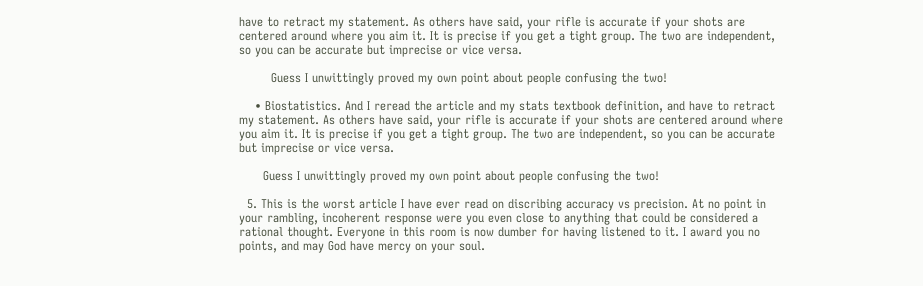have to retract my statement. As others have said, your rifle is accurate if your shots are centered around where you aim it. It is precise if you get a tight group. The two are independent, so you can be accurate but imprecise or vice versa.

        Guess I unwittingly proved my own point about people confusing the two!

    • Biostatistics. And I reread the article and my stats textbook definition, and have to retract my statement. As others have said, your rifle is accurate if your shots are centered around where you aim it. It is precise if you get a tight group. The two are independent, so you can be accurate but imprecise or vice versa.

      Guess I unwittingly proved my own point about people confusing the two!

  5. This is the worst article I have ever read on discribing accuracy vs precision. At no point in your rambling, incoherent response were you even close to anything that could be considered a rational thought. Everyone in this room is now dumber for having listened to it. I award you no points, and may God have mercy on your soul.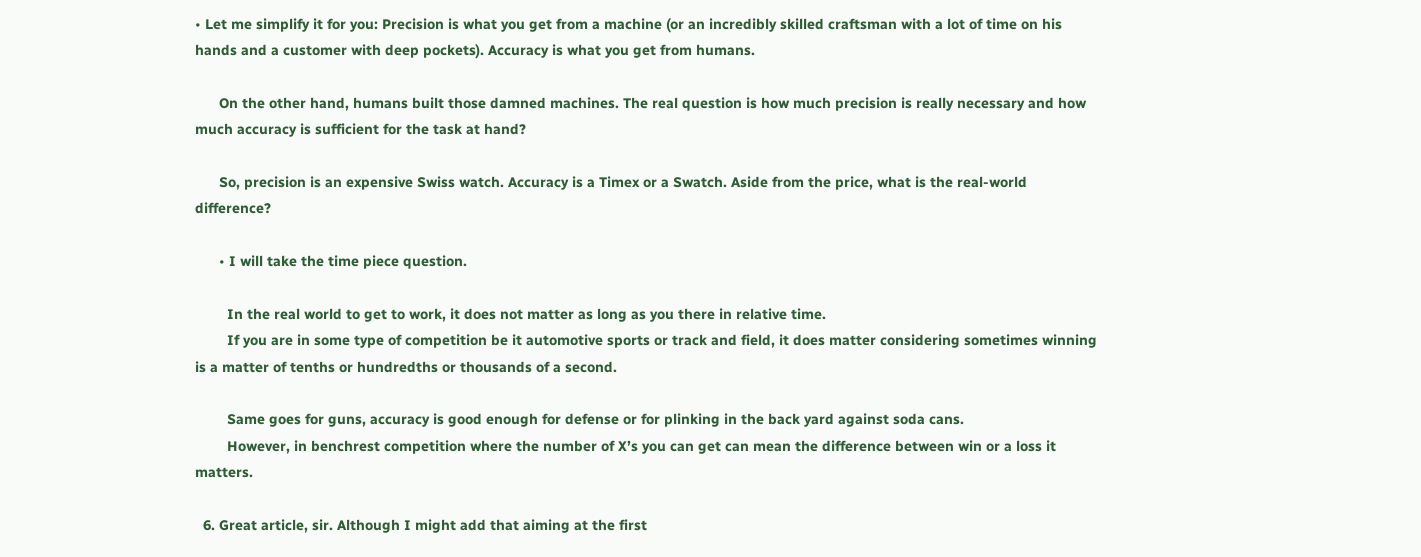• Let me simplify it for you: Precision is what you get from a machine (or an incredibly skilled craftsman with a lot of time on his hands and a customer with deep pockets). Accuracy is what you get from humans.

      On the other hand, humans built those damned machines. The real question is how much precision is really necessary and how much accuracy is sufficient for the task at hand?

      So, precision is an expensive Swiss watch. Accuracy is a Timex or a Swatch. Aside from the price, what is the real-world difference?

      • I will take the time piece question.

        In the real world to get to work, it does not matter as long as you there in relative time.
        If you are in some type of competition be it automotive sports or track and field, it does matter considering sometimes winning is a matter of tenths or hundredths or thousands of a second.

        Same goes for guns, accuracy is good enough for defense or for plinking in the back yard against soda cans.
        However, in benchrest competition where the number of X’s you can get can mean the difference between win or a loss it matters.

  6. Great article, sir. Although I might add that aiming at the first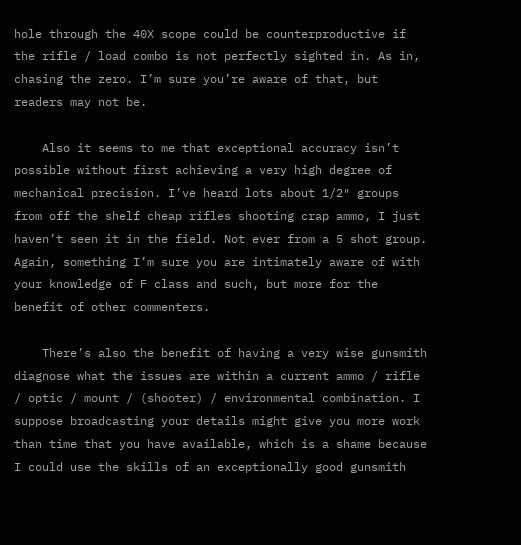hole through the 40X scope could be counterproductive if the rifle / load combo is not perfectly sighted in. As in, chasing the zero. I’m sure you’re aware of that, but readers may not be.

    Also it seems to me that exceptional accuracy isn’t possible without first achieving a very high degree of mechanical precision. I’ve heard lots about 1/2″ groups from off the shelf cheap rifles shooting crap ammo, I just haven’t seen it in the field. Not ever from a 5 shot group. Again, something I’m sure you are intimately aware of with your knowledge of F class and such, but more for the benefit of other commenters.

    There’s also the benefit of having a very wise gunsmith diagnose what the issues are within a current ammo / rifle / optic / mount / (shooter) / environmental combination. I suppose broadcasting your details might give you more work than time that you have available, which is a shame because I could use the skills of an exceptionally good gunsmith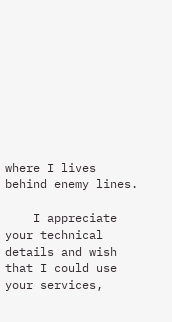where I lives behind enemy lines.

    I appreciate your technical details and wish that I could use your services,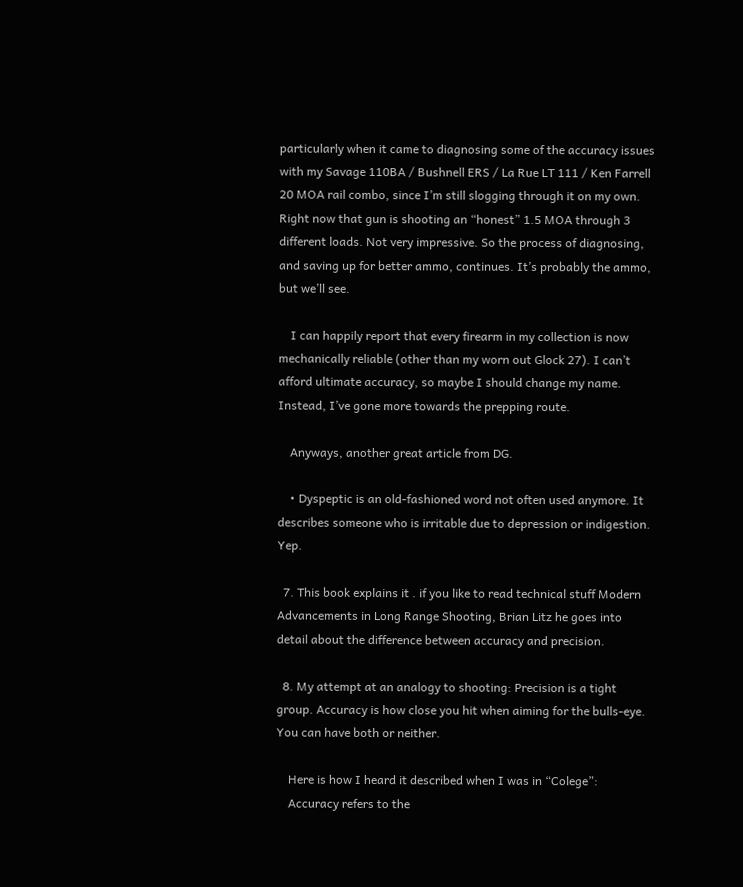particularly when it came to diagnosing some of the accuracy issues with my Savage 110BA / Bushnell ERS / La Rue LT 111 / Ken Farrell 20 MOA rail combo, since I’m still slogging through it on my own. Right now that gun is shooting an “honest” 1.5 MOA through 3 different loads. Not very impressive. So the process of diagnosing, and saving up for better ammo, continues. It’s probably the ammo, but we’ll see.

    I can happily report that every firearm in my collection is now mechanically reliable (other than my worn out Glock 27). I can’t afford ultimate accuracy, so maybe I should change my name. Instead, I’ve gone more towards the prepping route.

    Anyways, another great article from DG.

    • Dyspeptic is an old-fashioned word not often used anymore. It describes someone who is irritable due to depression or indigestion. Yep.

  7. This book explains it . if you like to read technical stuff Modern Advancements in Long Range Shooting, Brian Litz he goes into detail about the difference between accuracy and precision.

  8. My attempt at an analogy to shooting: Precision is a tight group. Accuracy is how close you hit when aiming for the bulls-eye. You can have both or neither.

    Here is how I heard it described when I was in “Colege”:
    Accuracy refers to the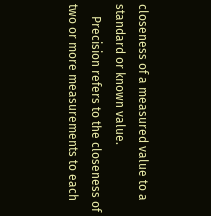closeness of a measured value to a standard or known value.
    Precision refers to the closeness of two or more measurements to each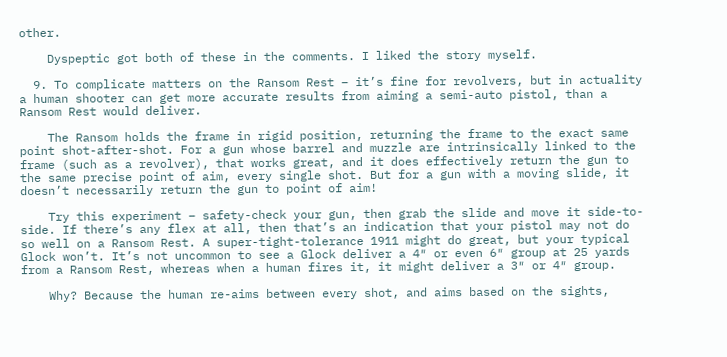other.

    Dyspeptic got both of these in the comments. I liked the story myself.

  9. To complicate matters on the Ransom Rest – it’s fine for revolvers, but in actuality a human shooter can get more accurate results from aiming a semi-auto pistol, than a Ransom Rest would deliver.

    The Ransom holds the frame in rigid position, returning the frame to the exact same point shot-after-shot. For a gun whose barrel and muzzle are intrinsically linked to the frame (such as a revolver), that works great, and it does effectively return the gun to the same precise point of aim, every single shot. But for a gun with a moving slide, it doesn’t necessarily return the gun to point of aim!

    Try this experiment – safety-check your gun, then grab the slide and move it side-to-side. If there’s any flex at all, then that’s an indication that your pistol may not do so well on a Ransom Rest. A super-tight-tolerance 1911 might do great, but your typical Glock won’t. It’s not uncommon to see a Glock deliver a 4″ or even 6″ group at 25 yards from a Ransom Rest, whereas when a human fires it, it might deliver a 3″ or 4″ group.

    Why? Because the human re-aims between every shot, and aims based on the sights,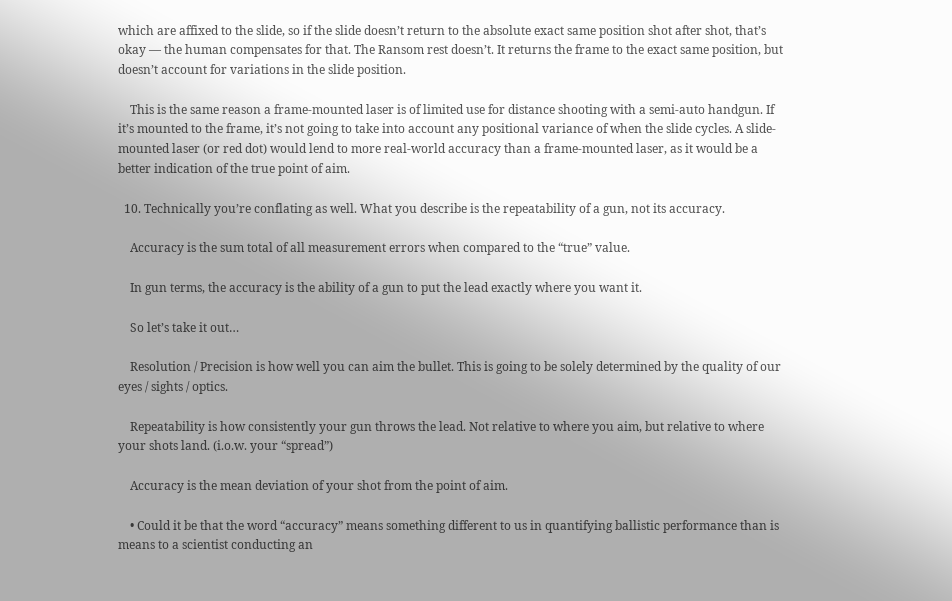which are affixed to the slide, so if the slide doesn’t return to the absolute exact same position shot after shot, that’s okay — the human compensates for that. The Ransom rest doesn’t. It returns the frame to the exact same position, but doesn’t account for variations in the slide position.

    This is the same reason a frame-mounted laser is of limited use for distance shooting with a semi-auto handgun. If it’s mounted to the frame, it’s not going to take into account any positional variance of when the slide cycles. A slide-mounted laser (or red dot) would lend to more real-world accuracy than a frame-mounted laser, as it would be a better indication of the true point of aim.

  10. Technically you’re conflating as well. What you describe is the repeatability of a gun, not its accuracy.

    Accuracy is the sum total of all measurement errors when compared to the “true” value.

    In gun terms, the accuracy is the ability of a gun to put the lead exactly where you want it.

    So let’s take it out…

    Resolution / Precision is how well you can aim the bullet. This is going to be solely determined by the quality of our eyes / sights / optics.

    Repeatability is how consistently your gun throws the lead. Not relative to where you aim, but relative to where your shots land. (i.o.w. your “spread”)

    Accuracy is the mean deviation of your shot from the point of aim.

    • Could it be that the word “accuracy” means something different to us in quantifying ballistic performance than is means to a scientist conducting an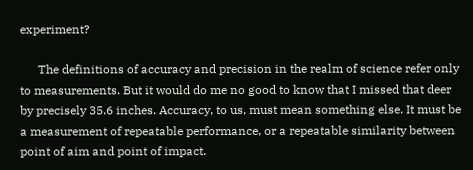experiment?

      The definitions of accuracy and precision in the realm of science refer only to measurements. But it would do me no good to know that I missed that deer by precisely 35.6 inches. Accuracy, to us, must mean something else. It must be a measurement of repeatable performance, or a repeatable similarity between point of aim and point of impact.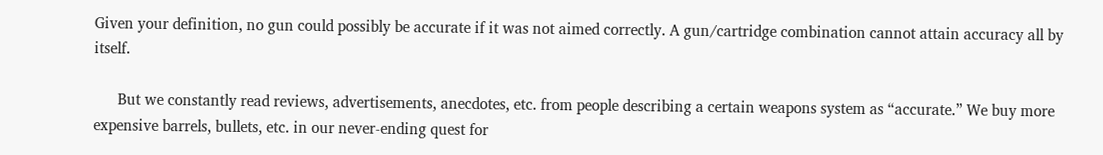Given your definition, no gun could possibly be accurate if it was not aimed correctly. A gun/cartridge combination cannot attain accuracy all by itself.

      But we constantly read reviews, advertisements, anecdotes, etc. from people describing a certain weapons system as “accurate.” We buy more expensive barrels, bullets, etc. in our never-ending quest for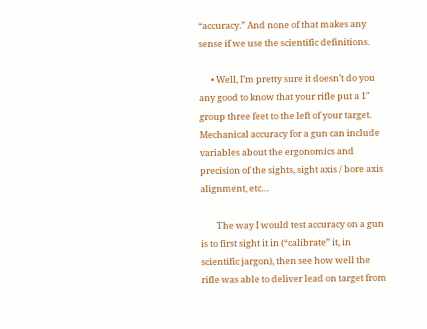“accuracy.” And none of that makes any sense if we use the scientific definitions.

      • Well, I’m pretty sure it doesn’t do you any good to know that your rifle put a 1″ group three feet to the left of your target. Mechanical accuracy for a gun can include variables about the ergonomics and precision of the sights, sight axis / bore axis alignment, etc…

        The way I would test accuracy on a gun is to first sight it in (“calibrate” it, in scientific jargon), then see how well the rifle was able to deliver lead on target from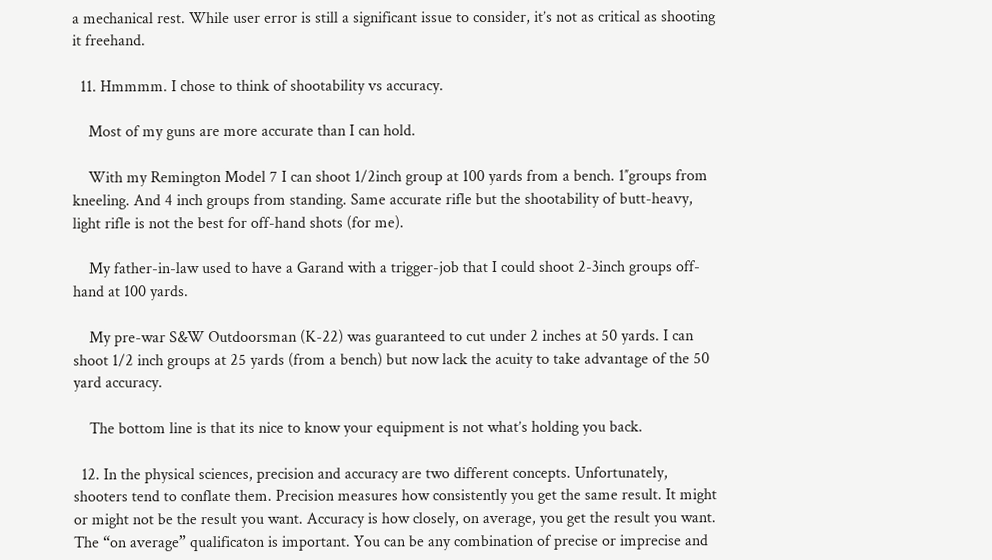a mechanical rest. While user error is still a significant issue to consider, it’s not as critical as shooting it freehand.

  11. Hmmmm. I chose to think of shootability vs accuracy.

    Most of my guns are more accurate than I can hold.

    With my Remington Model 7 I can shoot 1/2inch group at 100 yards from a bench. 1″groups from kneeling. And 4 inch groups from standing. Same accurate rifle but the shootability of butt-heavy, light rifle is not the best for off-hand shots (for me).

    My father-in-law used to have a Garand with a trigger-job that I could shoot 2-3inch groups off-hand at 100 yards.

    My pre-war S&W Outdoorsman (K-22) was guaranteed to cut under 2 inches at 50 yards. I can shoot 1/2 inch groups at 25 yards (from a bench) but now lack the acuity to take advantage of the 50 yard accuracy.

    The bottom line is that its nice to know your equipment is not what’s holding you back.

  12. In the physical sciences, precision and accuracy are two different concepts. Unfortunately, shooters tend to conflate them. Precision measures how consistently you get the same result. It might or might not be the result you want. Accuracy is how closely, on average, you get the result you want. The “on average” qualificaton is important. You can be any combination of precise or imprecise and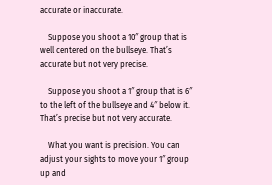accurate or inaccurate.

    Suppose you shoot a 10″ group that is well centered on the bullseye. That’s accurate but not very precise.

    Suppose you shoot a 1″ group that is 6″ to the left of the bullseye and 4″ below it. That’s precise but not very accurate.

    What you want is precision. You can adjust your sights to move your 1″ group up and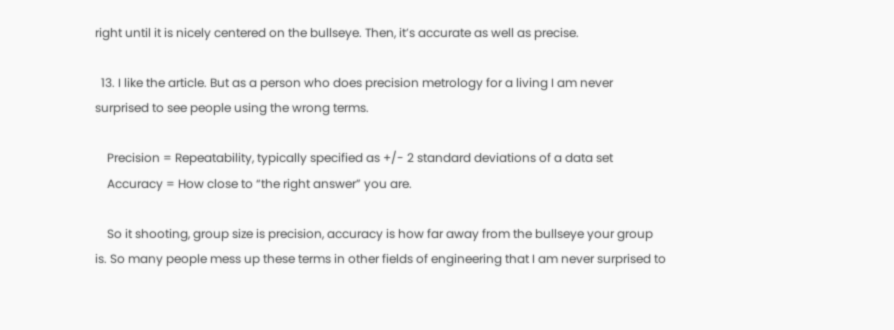right until it is nicely centered on the bullseye. Then, it’s accurate as well as precise.

  13. I like the article. But as a person who does precision metrology for a living I am never surprised to see people using the wrong terms.

    Precision = Repeatability, typically specified as +/- 2 standard deviations of a data set
    Accuracy = How close to “the right answer” you are.

    So it shooting, group size is precision, accuracy is how far away from the bullseye your group is. So many people mess up these terms in other fields of engineering that I am never surprised to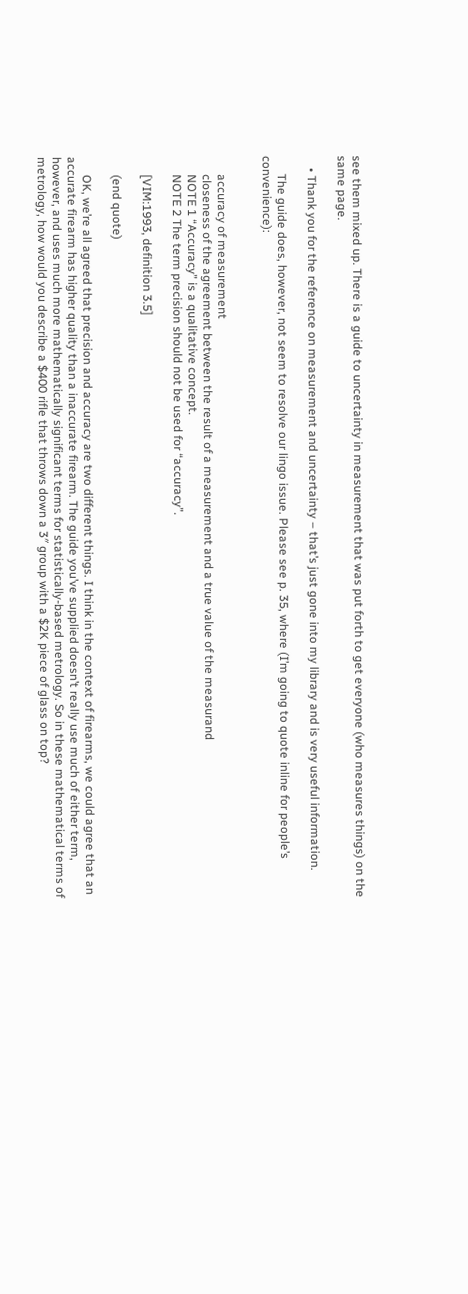see them mixed up. There is a guide to uncertainty in measurement that was put forth to get everyone (who measures things) on the same page.

    • Thank you for the reference on measurement and uncertainty – that’s just gone into my library and is very useful information.

      The guide does, however, not seem to resolve our lingo issue. Please see p. 35, where (I’m going to quote inline for people’s convenience):


      accuracy of measurement
      closeness of the agreement between the result of a measurement and a true value of the measurand
      NOTE 1 “Accuracy” is a qualitative concept.
      NOTE 2 The term precision should not be used for “accuracy”.

      [VIM:1993, definition 3.5]

      (end quote)

      OK, we’re all agreed that precision and accuracy are two different things. I think in the context of firearms, we could agree that an accurate firearm has higher quality than a inaccurate firearm. The guide you’ve supplied doesn’t really use much of either term, however, and uses much more mathematically significant terms for statistically-based metrology. So in these mathematical terms of metrology, how would you describe a $400 rifle that throws down a 3″ group with a $2K piece of glass on top?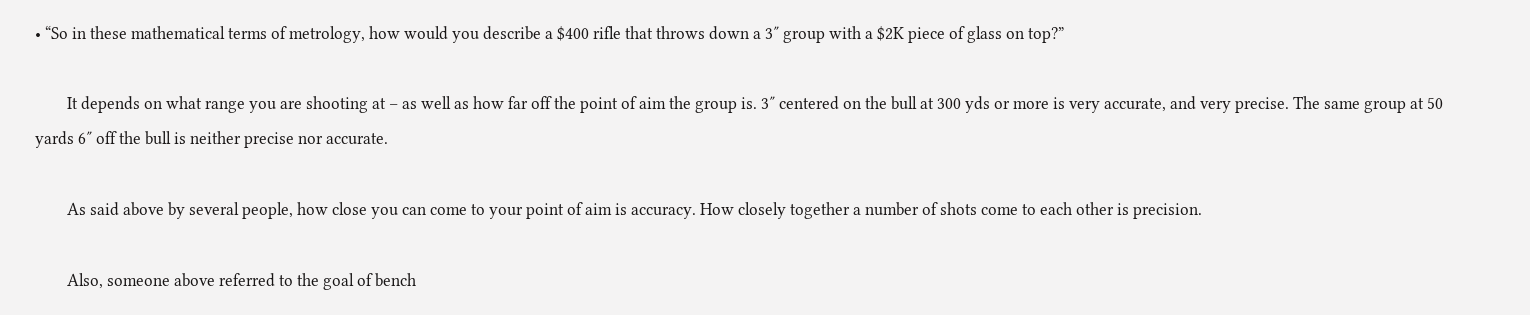• “So in these mathematical terms of metrology, how would you describe a $400 rifle that throws down a 3″ group with a $2K piece of glass on top?”

        It depends on what range you are shooting at – as well as how far off the point of aim the group is. 3″ centered on the bull at 300 yds or more is very accurate, and very precise. The same group at 50 yards 6″ off the bull is neither precise nor accurate.

        As said above by several people, how close you can come to your point of aim is accuracy. How closely together a number of shots come to each other is precision.

        Also, someone above referred to the goal of bench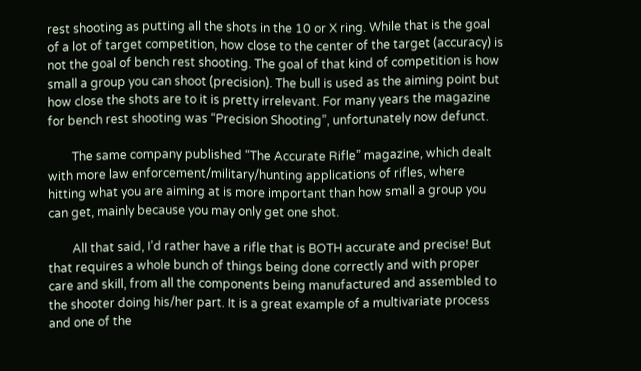rest shooting as putting all the shots in the 10 or X ring. While that is the goal of a lot of target competition, how close to the center of the target (accuracy) is not the goal of bench rest shooting. The goal of that kind of competition is how small a group you can shoot (precision). The bull is used as the aiming point but how close the shots are to it is pretty irrelevant. For many years the magazine for bench rest shooting was “Precision Shooting”, unfortunately now defunct.

        The same company published “The Accurate Rifle” magazine, which dealt with more law enforcement/military/hunting applications of rifles, where hitting what you are aiming at is more important than how small a group you can get, mainly because you may only get one shot.

        All that said, I’d rather have a rifle that is BOTH accurate and precise! But that requires a whole bunch of things being done correctly and with proper care and skill, from all the components being manufactured and assembled to the shooter doing his/her part. It is a great example of a multivariate process and one of the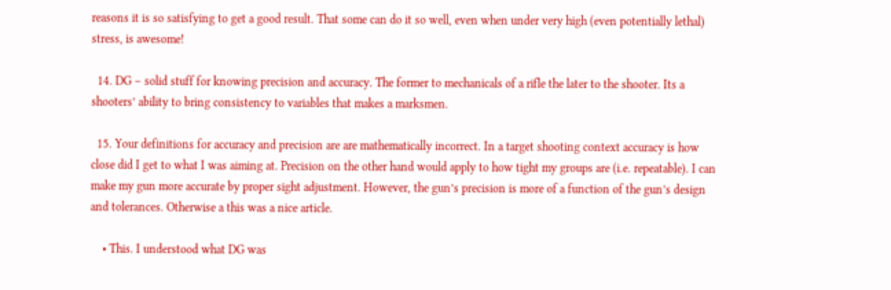reasons it is so satisfying to get a good result. That some can do it so well, even when under very high (even potentially lethal) stress, is awesome!

  14. DG – solid stuff for knowing precision and accuracy. The former to mechanicals of a rifle the later to the shooter. Its a shooters’ ability to bring consistency to variables that makes a marksmen.

  15. Your definitions for accuracy and precision are are mathematically incorrect. In a target shooting context accuracy is how close did I get to what I was aiming at. Precision on the other hand would apply to how tight my groups are (i.e. repeatable). I can make my gun more accurate by proper sight adjustment. However, the gun’s precision is more of a function of the gun’s design and tolerances. Otherwise a this was a nice article.

    • This. I understood what DG was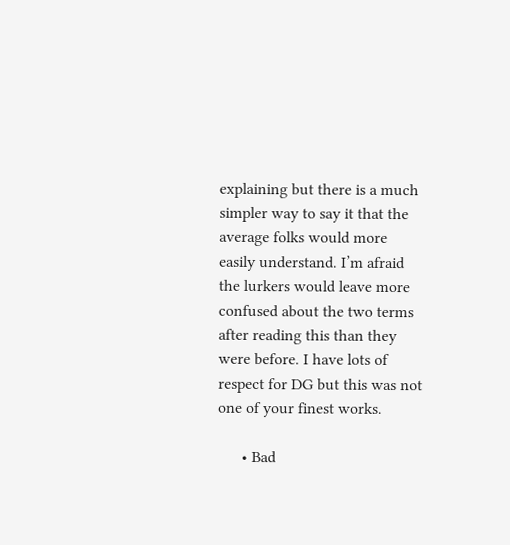explaining but there is a much simpler way to say it that the average folks would more easily understand. I’m afraid the lurkers would leave more confused about the two terms after reading this than they were before. I have lots of respect for DG but this was not one of your finest works.

      • Bad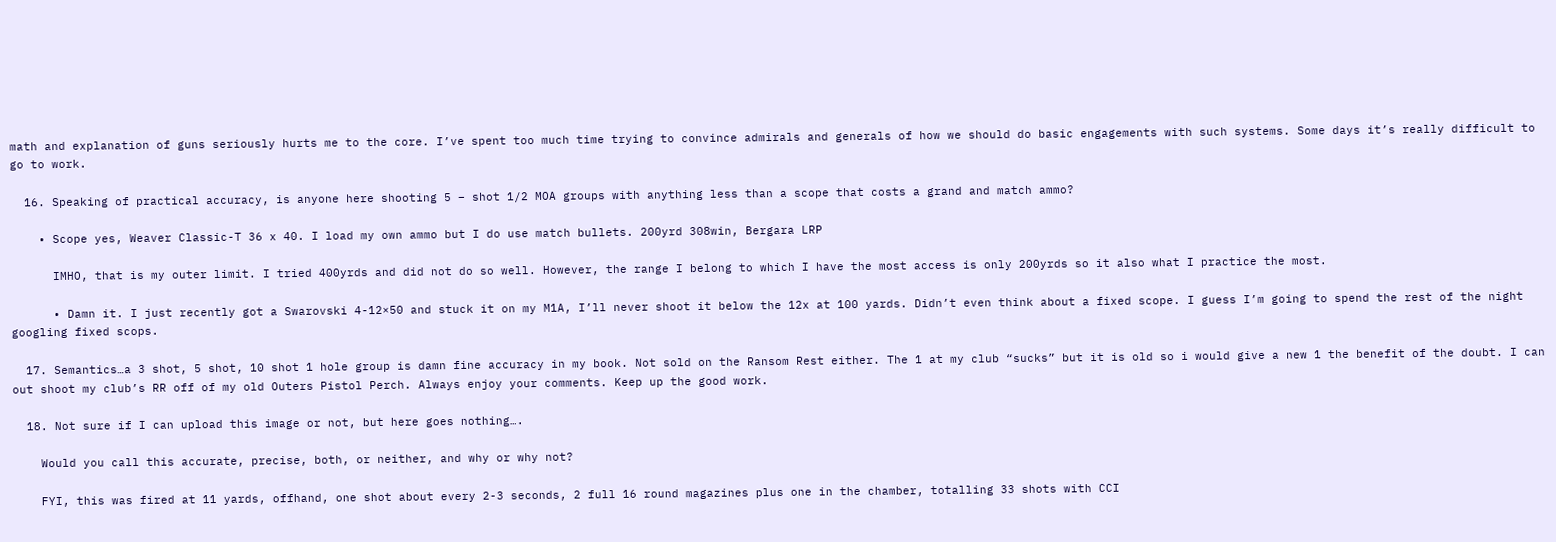math and explanation of guns seriously hurts me to the core. I’ve spent too much time trying to convince admirals and generals of how we should do basic engagements with such systems. Some days it’s really difficult to go to work.

  16. Speaking of practical accuracy, is anyone here shooting 5 – shot 1/2 MOA groups with anything less than a scope that costs a grand and match ammo?

    • Scope yes, Weaver Classic-T 36 x 40. I load my own ammo but I do use match bullets. 200yrd 308win, Bergara LRP

      IMHO, that is my outer limit. I tried 400yrds and did not do so well. However, the range I belong to which I have the most access is only 200yrds so it also what I practice the most.

      • Damn it. I just recently got a Swarovski 4-12×50 and stuck it on my M1A, I’ll never shoot it below the 12x at 100 yards. Didn’t even think about a fixed scope. I guess I’m going to spend the rest of the night googling fixed scops.

  17. Semantics…a 3 shot, 5 shot, 10 shot 1 hole group is damn fine accuracy in my book. Not sold on the Ransom Rest either. The 1 at my club “sucks” but it is old so i would give a new 1 the benefit of the doubt. I can out shoot my club’s RR off of my old Outers Pistol Perch. Always enjoy your comments. Keep up the good work.

  18. Not sure if I can upload this image or not, but here goes nothing….

    Would you call this accurate, precise, both, or neither, and why or why not?

    FYI, this was fired at 11 yards, offhand, one shot about every 2-3 seconds, 2 full 16 round magazines plus one in the chamber, totalling 33 shots with CCI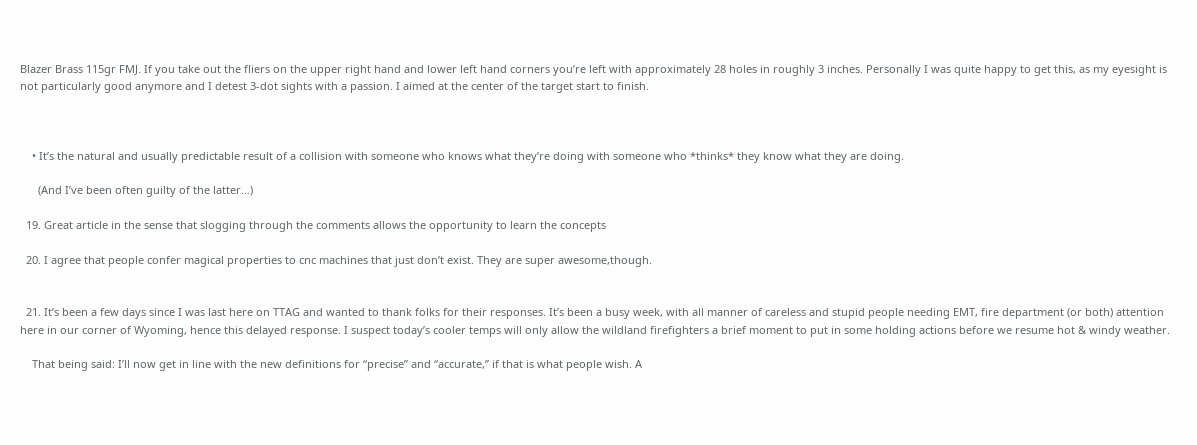Blazer Brass 115gr FMJ. If you take out the fliers on the upper right hand and lower left hand corners you’re left with approximately 28 holes in roughly 3 inches. Personally I was quite happy to get this, as my eyesight is not particularly good anymore and I detest 3-dot sights with a passion. I aimed at the center of the target start to finish.



    • It’s the natural and usually predictable result of a collision with someone who knows what they’re doing with someone who *thinks* they know what they are doing.

      (And I’ve been often guilty of the latter…)

  19. Great article in the sense that slogging through the comments allows the opportunity to learn the concepts

  20. I agree that people confer magical properties to cnc machines that just don’t exist. They are super awesome,though.


  21. It’s been a few days since I was last here on TTAG and wanted to thank folks for their responses. It’s been a busy week, with all manner of careless and stupid people needing EMT, fire department (or both) attention here in our corner of Wyoming, hence this delayed response. I suspect today’s cooler temps will only allow the wildland firefighters a brief moment to put in some holding actions before we resume hot & windy weather.

    That being said: I’ll now get in line with the new definitions for “precise” and “accurate,” if that is what people wish. A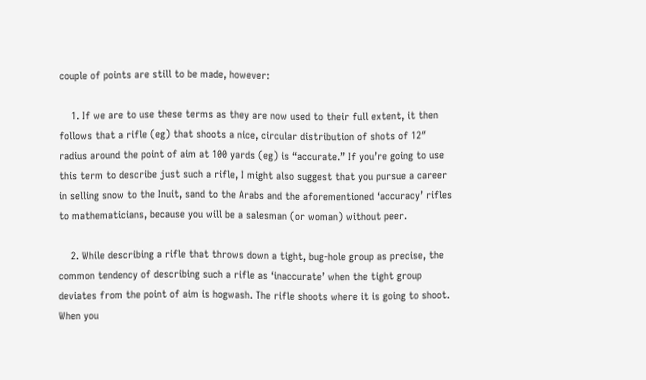couple of points are still to be made, however:

    1. If we are to use these terms as they are now used to their full extent, it then follows that a rifle (eg) that shoots a nice, circular distribution of shots of 12″ radius around the point of aim at 100 yards (eg) is “accurate.” If you’re going to use this term to describe just such a rifle, I might also suggest that you pursue a career in selling snow to the Inuit, sand to the Arabs and the aforementioned ‘accuracy’ rifles to mathematicians, because you will be a salesman (or woman) without peer.

    2. While describing a rifle that throws down a tight, bug-hole group as precise, the common tendency of describing such a rifle as ‘inaccurate’ when the tight group deviates from the point of aim is hogwash. The rifle shoots where it is going to shoot. When you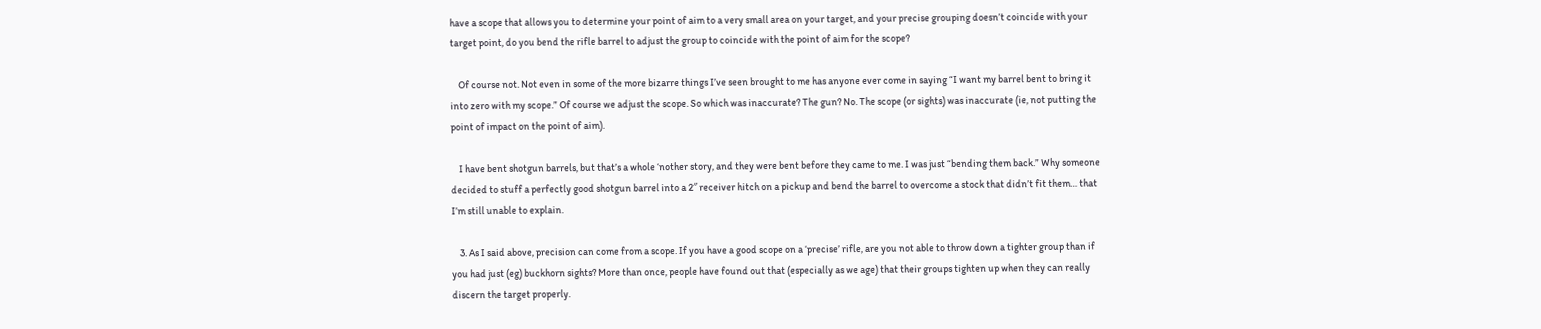have a scope that allows you to determine your point of aim to a very small area on your target, and your precise grouping doesn’t coincide with your target point, do you bend the rifle barrel to adjust the group to coincide with the point of aim for the scope?

    Of course not. Not even in some of the more bizarre things I’ve seen brought to me has anyone ever come in saying “I want my barrel bent to bring it into zero with my scope.” Of course we adjust the scope. So which was inaccurate? The gun? No. The scope (or sights) was inaccurate (ie, not putting the point of impact on the point of aim).

    I have bent shotgun barrels, but that’s a whole ‘nother story, and they were bent before they came to me. I was just “bending them back.” Why someone decided to stuff a perfectly good shotgun barrel into a 2″ receiver hitch on a pickup and bend the barrel to overcome a stock that didn’t fit them… that I’m still unable to explain.

    3. As I said above, precision can come from a scope. If you have a good scope on a ‘precise’ rifle, are you not able to throw down a tighter group than if you had just (eg) buckhorn sights? More than once, people have found out that (especially as we age) that their groups tighten up when they can really discern the target properly.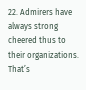22. Admirers have always strong cheered thus to their organizations. That’s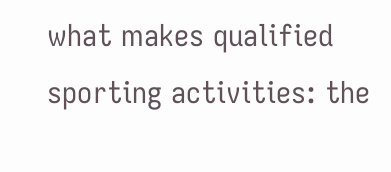what makes qualified sporting activities: the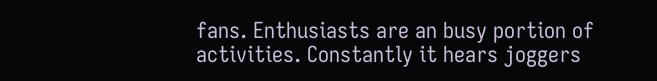fans. Enthusiasts are an busy portion of activities. Constantly it hears joggers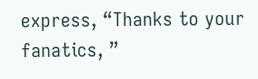express, “Thanks to your fanatics, ”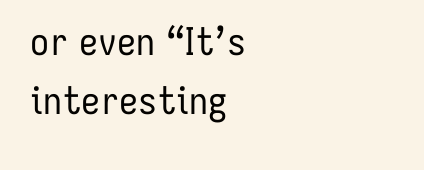or even “It’s interesting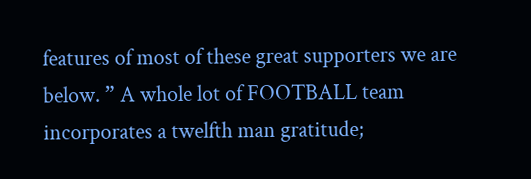features of most of these great supporters we are below. ” A whole lot of FOOTBALL team incorporates a twelfth man gratitude;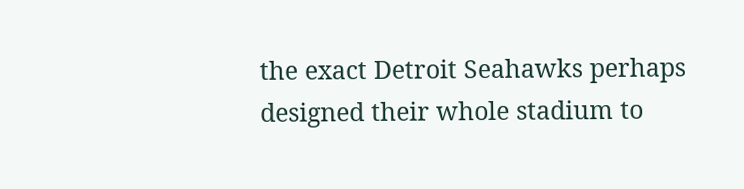the exact Detroit Seahawks perhaps designed their whole stadium to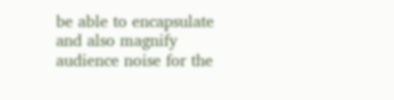be able to encapsulate and also magnify audience noise for the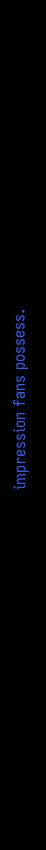impression fans possess.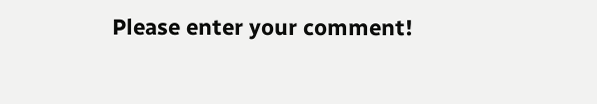Please enter your comment!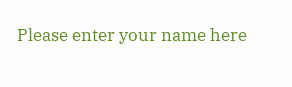Please enter your name here